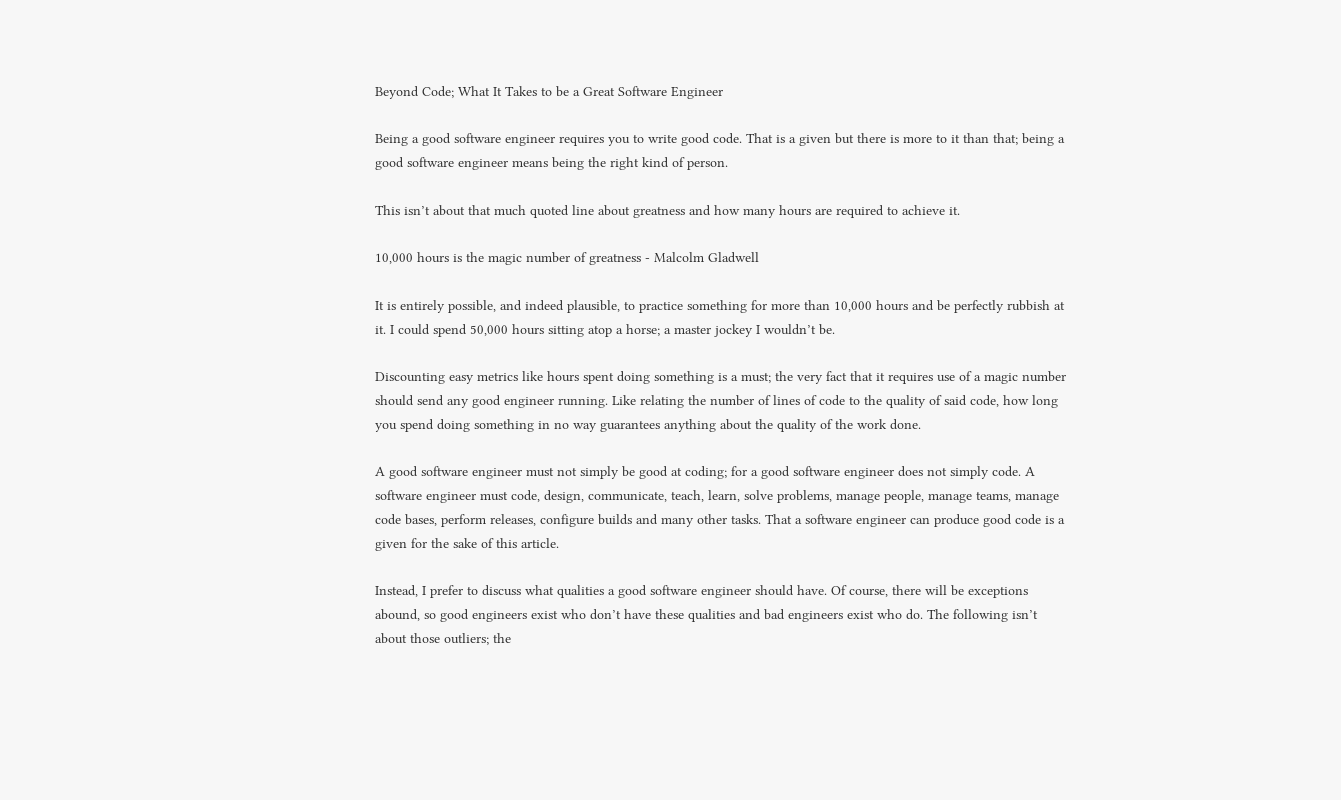Beyond Code; What It Takes to be a Great Software Engineer

Being a good software engineer requires you to write good code. That is a given but there is more to it than that; being a good software engineer means being the right kind of person.

This isn’t about that much quoted line about greatness and how many hours are required to achieve it.

10,000 hours is the magic number of greatness - Malcolm Gladwell

It is entirely possible, and indeed plausible, to practice something for more than 10,000 hours and be perfectly rubbish at it. I could spend 50,000 hours sitting atop a horse; a master jockey I wouldn’t be.

Discounting easy metrics like hours spent doing something is a must; the very fact that it requires use of a magic number should send any good engineer running. Like relating the number of lines of code to the quality of said code, how long you spend doing something in no way guarantees anything about the quality of the work done.

A good software engineer must not simply be good at coding; for a good software engineer does not simply code. A software engineer must code, design, communicate, teach, learn, solve problems, manage people, manage teams, manage code bases, perform releases, configure builds and many other tasks. That a software engineer can produce good code is a given for the sake of this article.

Instead, I prefer to discuss what qualities a good software engineer should have. Of course, there will be exceptions abound, so good engineers exist who don’t have these qualities and bad engineers exist who do. The following isn’t about those outliers; the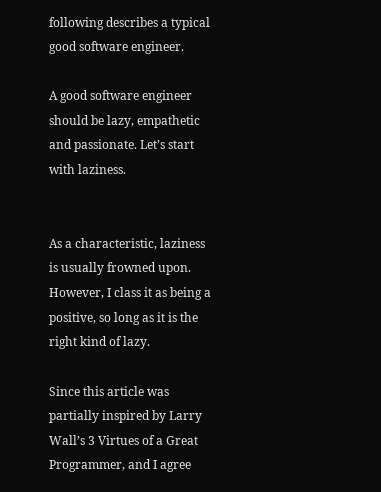following describes a typical good software engineer.

A good software engineer should be lazy, empathetic and passionate. Let’s start with laziness.


As a characteristic, laziness is usually frowned upon. However, I class it as being a positive, so long as it is the right kind of lazy.

Since this article was partially inspired by Larry Wall’s 3 Virtues of a Great Programmer, and I agree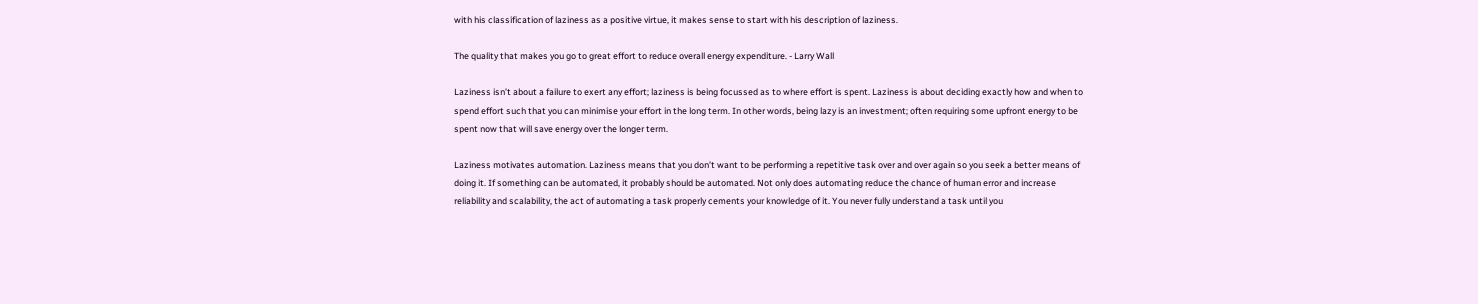with his classification of laziness as a positive virtue, it makes sense to start with his description of laziness.

The quality that makes you go to great effort to reduce overall energy expenditure. - Larry Wall

Laziness isn’t about a failure to exert any effort; laziness is being focussed as to where effort is spent. Laziness is about deciding exactly how and when to spend effort such that you can minimise your effort in the long term. In other words, being lazy is an investment; often requiring some upfront energy to be spent now that will save energy over the longer term.

Laziness motivates automation. Laziness means that you don’t want to be performing a repetitive task over and over again so you seek a better means of doing it. If something can be automated, it probably should be automated. Not only does automating reduce the chance of human error and increase reliability and scalability, the act of automating a task properly cements your knowledge of it. You never fully understand a task until you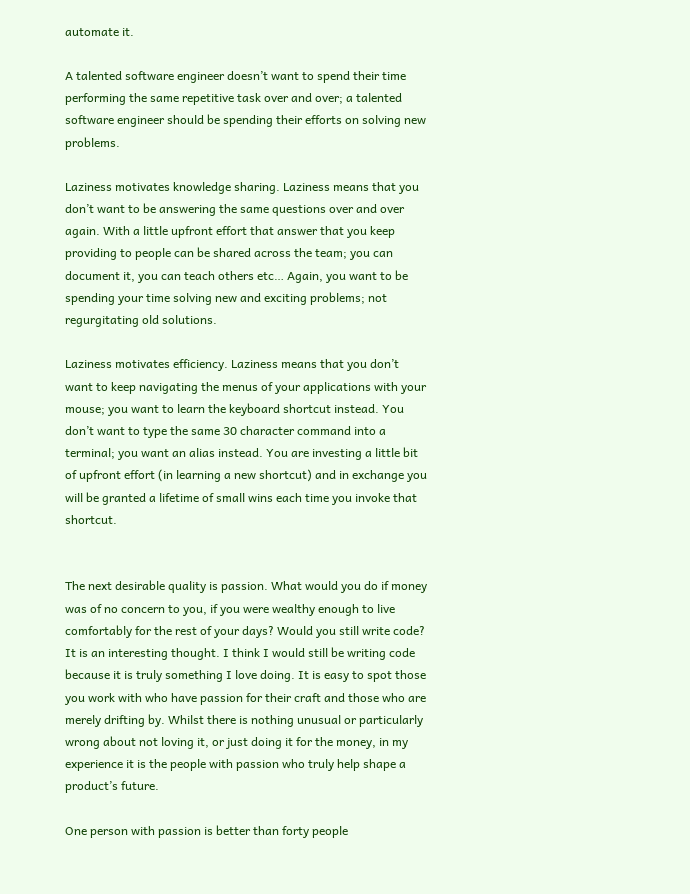automate it.

A talented software engineer doesn’t want to spend their time performing the same repetitive task over and over; a talented software engineer should be spending their efforts on solving new problems.

Laziness motivates knowledge sharing. Laziness means that you don’t want to be answering the same questions over and over again. With a little upfront effort that answer that you keep providing to people can be shared across the team; you can document it, you can teach others etc… Again, you want to be spending your time solving new and exciting problems; not regurgitating old solutions.

Laziness motivates efficiency. Laziness means that you don’t want to keep navigating the menus of your applications with your mouse; you want to learn the keyboard shortcut instead. You don’t want to type the same 30 character command into a terminal; you want an alias instead. You are investing a little bit of upfront effort (in learning a new shortcut) and in exchange you will be granted a lifetime of small wins each time you invoke that shortcut.


The next desirable quality is passion. What would you do if money was of no concern to you, if you were wealthy enough to live comfortably for the rest of your days? Would you still write code? It is an interesting thought. I think I would still be writing code because it is truly something I love doing. It is easy to spot those you work with who have passion for their craft and those who are merely drifting by. Whilst there is nothing unusual or particularly wrong about not loving it, or just doing it for the money, in my experience it is the people with passion who truly help shape a product’s future.

One person with passion is better than forty people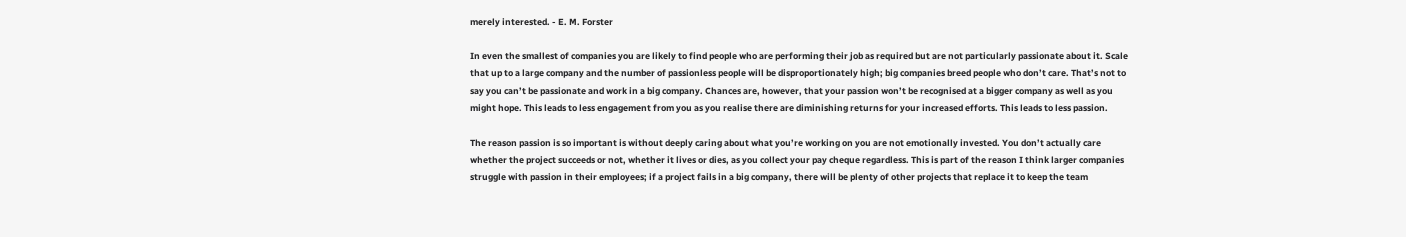merely interested. - E. M. Forster

In even the smallest of companies you are likely to find people who are performing their job as required but are not particularly passionate about it. Scale that up to a large company and the number of passionless people will be disproportionately high; big companies breed people who don’t care. That’s not to say you can’t be passionate and work in a big company. Chances are, however, that your passion won’t be recognised at a bigger company as well as you might hope. This leads to less engagement from you as you realise there are diminishing returns for your increased efforts. This leads to less passion.

The reason passion is so important is without deeply caring about what you’re working on you are not emotionally invested. You don’t actually care whether the project succeeds or not, whether it lives or dies, as you collect your pay cheque regardless. This is part of the reason I think larger companies struggle with passion in their employees; if a project fails in a big company, there will be plenty of other projects that replace it to keep the team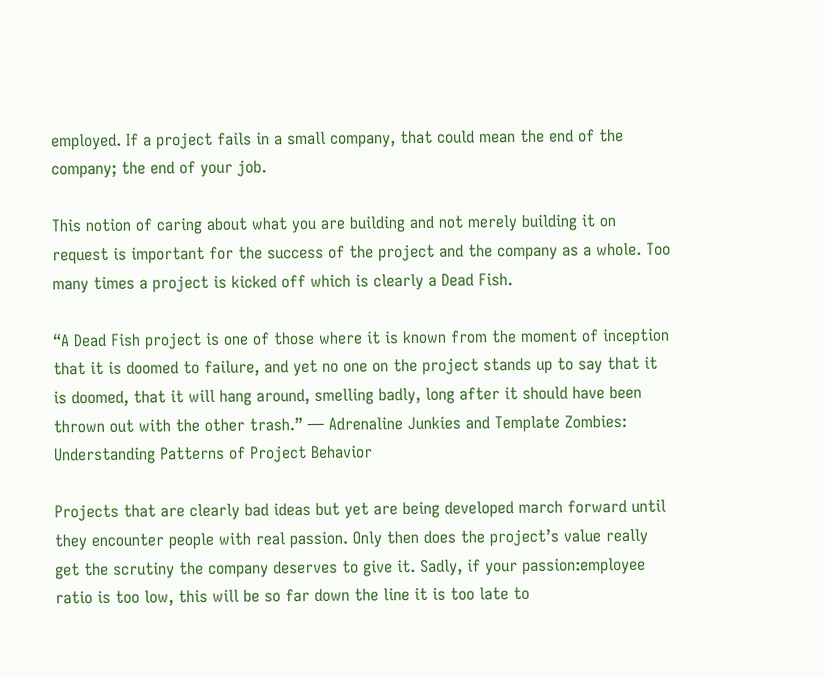employed. If a project fails in a small company, that could mean the end of the company; the end of your job.

This notion of caring about what you are building and not merely building it on request is important for the success of the project and the company as a whole. Too many times a project is kicked off which is clearly a Dead Fish.

“A Dead Fish project is one of those where it is known from the moment of inception that it is doomed to failure, and yet no one on the project stands up to say that it is doomed, that it will hang around, smelling badly, long after it should have been thrown out with the other trash.” — Adrenaline Junkies and Template Zombies: Understanding Patterns of Project Behavior

Projects that are clearly bad ideas but yet are being developed march forward until they encounter people with real passion. Only then does the project’s value really get the scrutiny the company deserves to give it. Sadly, if your passion:employee ratio is too low, this will be so far down the line it is too late to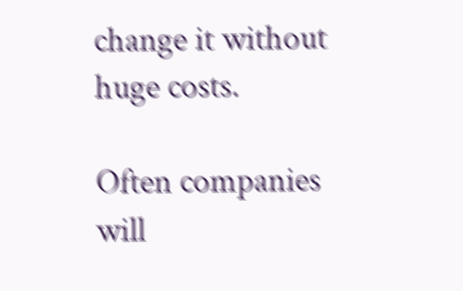change it without huge costs.

Often companies will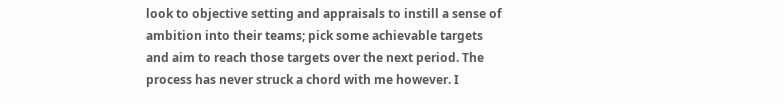look to objective setting and appraisals to instill a sense of ambition into their teams; pick some achievable targets and aim to reach those targets over the next period. The process has never struck a chord with me however. I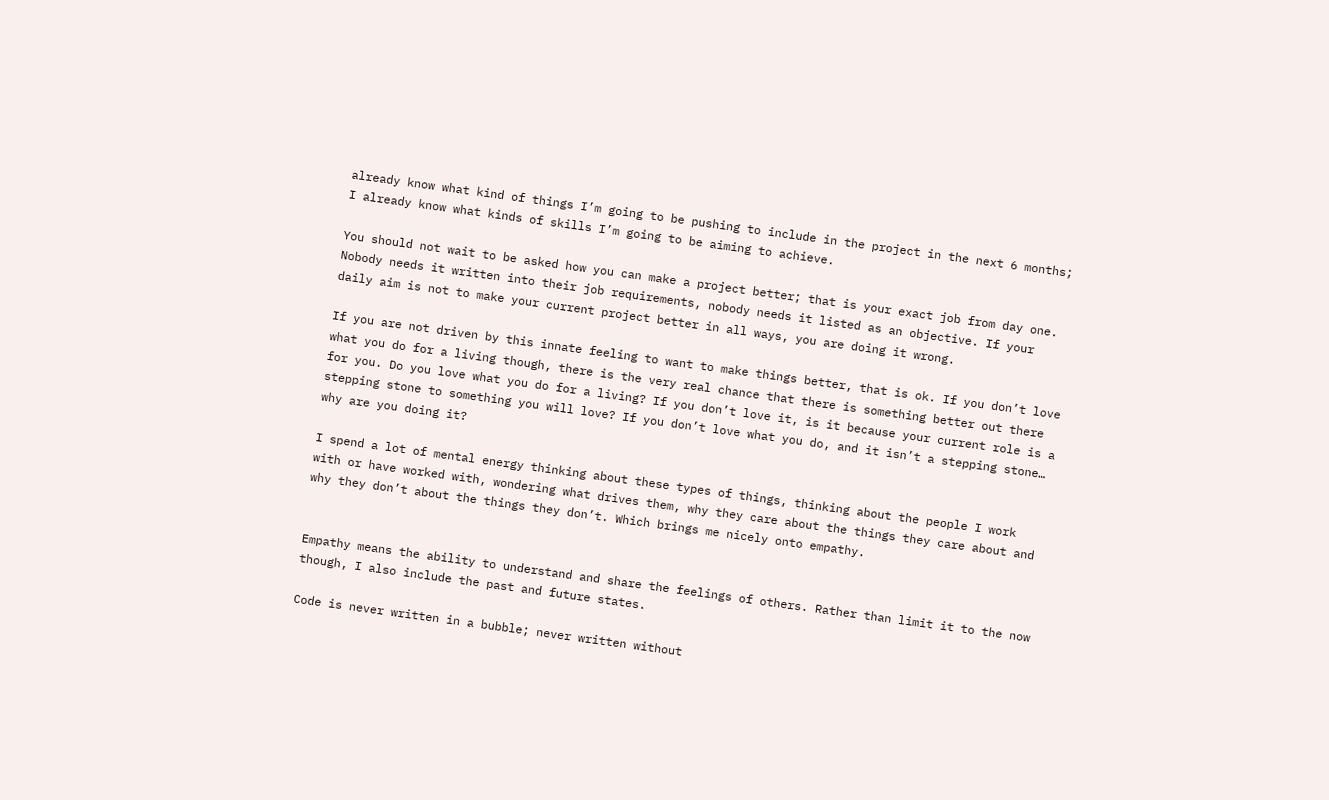already know what kind of things I’m going to be pushing to include in the project in the next 6 months; I already know what kinds of skills I’m going to be aiming to achieve.

You should not wait to be asked how you can make a project better; that is your exact job from day one. Nobody needs it written into their job requirements, nobody needs it listed as an objective. If your daily aim is not to make your current project better in all ways, you are doing it wrong.

If you are not driven by this innate feeling to want to make things better, that is ok. If you don’t love what you do for a living though, there is the very real chance that there is something better out there for you. Do you love what you do for a living? If you don’t love it, is it because your current role is a stepping stone to something you will love? If you don’t love what you do, and it isn’t a stepping stone… why are you doing it?

I spend a lot of mental energy thinking about these types of things, thinking about the people I work with or have worked with, wondering what drives them, why they care about the things they care about and why they don’t about the things they don’t. Which brings me nicely onto empathy.


Empathy means the ability to understand and share the feelings of others. Rather than limit it to the now though, I also include the past and future states.

Code is never written in a bubble; never written without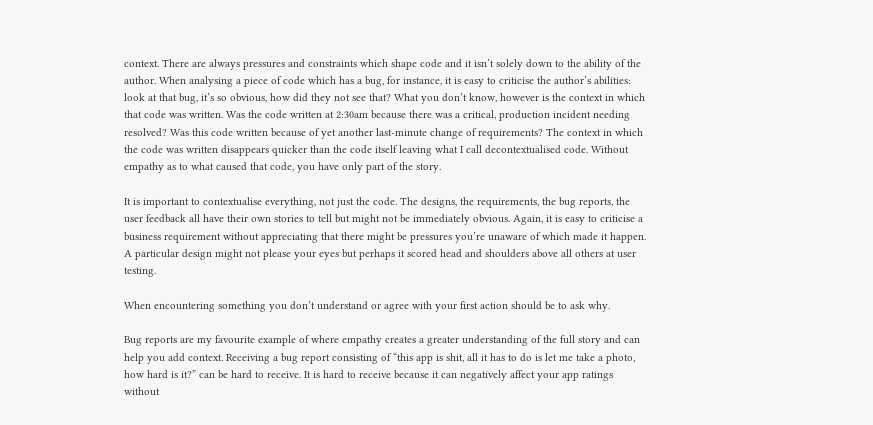context. There are always pressures and constraints which shape code and it isn’t solely down to the ability of the author. When analysing a piece of code which has a bug, for instance, it is easy to criticise the author’s abilities: look at that bug, it’s so obvious, how did they not see that? What you don’t know, however is the context in which that code was written. Was the code written at 2:30am because there was a critical, production incident needing resolved? Was this code written because of yet another last-minute change of requirements? The context in which the code was written disappears quicker than the code itself leaving what I call decontextualised code. Without empathy as to what caused that code, you have only part of the story.

It is important to contextualise everything, not just the code. The designs, the requirements, the bug reports, the user feedback all have their own stories to tell but might not be immediately obvious. Again, it is easy to criticise a business requirement without appreciating that there might be pressures you’re unaware of which made it happen. A particular design might not please your eyes but perhaps it scored head and shoulders above all others at user testing.

When encountering something you don’t understand or agree with your first action should be to ask why.

Bug reports are my favourite example of where empathy creates a greater understanding of the full story and can help you add context. Receiving a bug report consisting of “this app is shit, all it has to do is let me take a photo, how hard is it?” can be hard to receive. It is hard to receive because it can negatively affect your app ratings without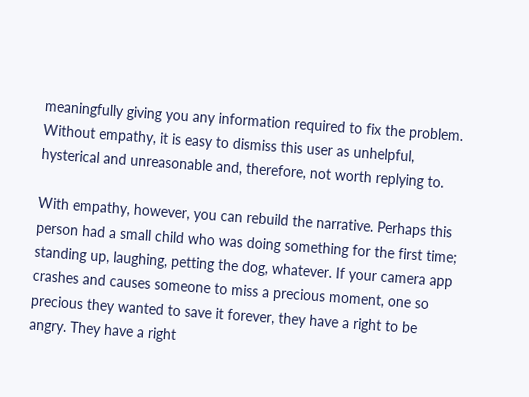meaningfully giving you any information required to fix the problem. Without empathy, it is easy to dismiss this user as unhelpful, hysterical and unreasonable and, therefore, not worth replying to.

With empathy, however, you can rebuild the narrative. Perhaps this person had a small child who was doing something for the first time; standing up, laughing, petting the dog, whatever. If your camera app crashes and causes someone to miss a precious moment, one so precious they wanted to save it forever, they have a right to be angry. They have a right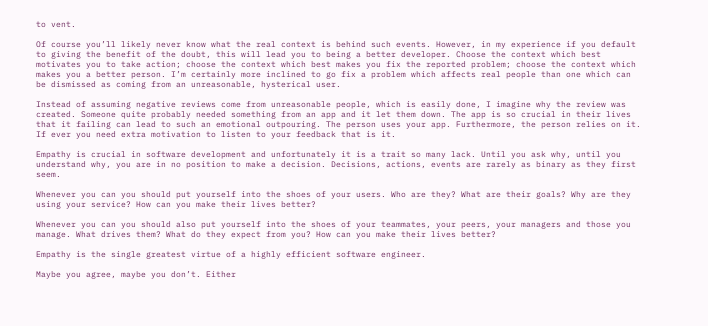to vent.

Of course you’ll likely never know what the real context is behind such events. However, in my experience if you default to giving the benefit of the doubt, this will lead you to being a better developer. Choose the context which best motivates you to take action; choose the context which best makes you fix the reported problem; choose the context which makes you a better person. I’m certainly more inclined to go fix a problem which affects real people than one which can be dismissed as coming from an unreasonable, hysterical user.

Instead of assuming negative reviews come from unreasonable people, which is easily done, I imagine why the review was created. Someone quite probably needed something from an app and it let them down. The app is so crucial in their lives that it failing can lead to such an emotional outpouring. The person uses your app. Furthermore, the person relies on it. If ever you need extra motivation to listen to your feedback that is it.

Empathy is crucial in software development and unfortunately it is a trait so many lack. Until you ask why, until you understand why, you are in no position to make a decision. Decisions, actions, events are rarely as binary as they first seem.

Whenever you can you should put yourself into the shoes of your users. Who are they? What are their goals? Why are they using your service? How can you make their lives better?

Whenever you can you should also put yourself into the shoes of your teammates, your peers, your managers and those you manage. What drives them? What do they expect from you? How can you make their lives better?

Empathy is the single greatest virtue of a highly efficient software engineer.

Maybe you agree, maybe you don’t. Either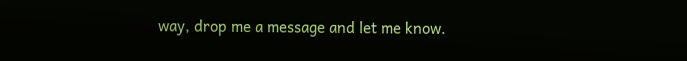way, drop me a message and let me know.